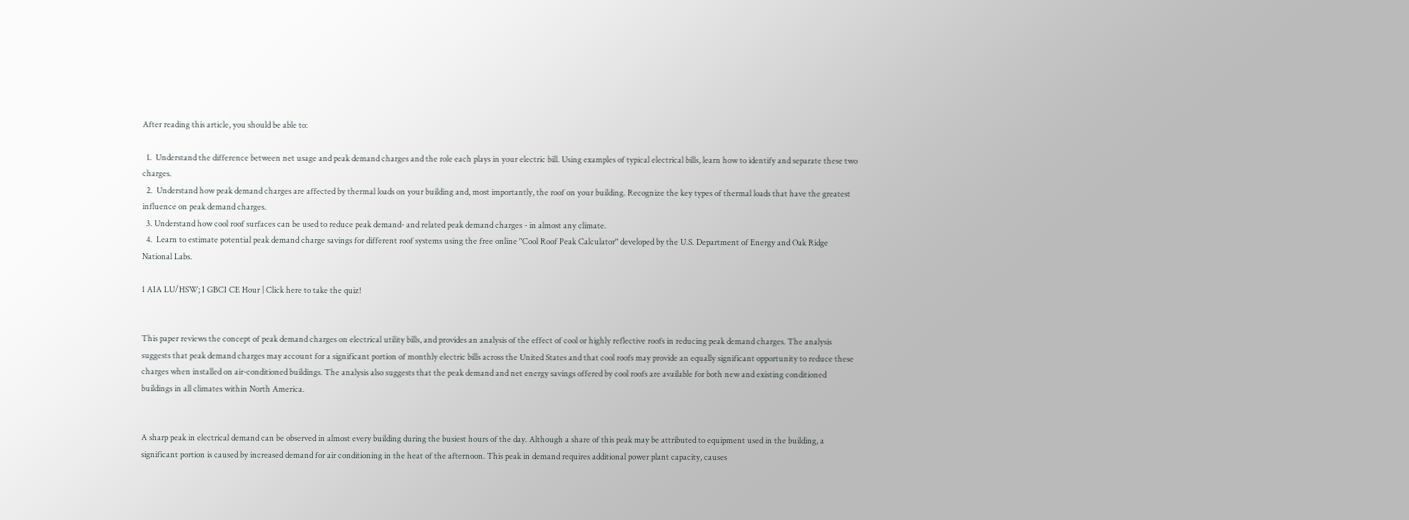After reading this article, you should be able to:

  1.  Understand the difference between net usage and peak demand charges and the role each plays in your electric bill. Using examples of typical electrical bills, learn how to identify and separate these two charges.
  2.  Understand how peak demand charges are affected by thermal loads on your building and, most importantly, the roof on your building. Recognize the key types of thermal loads that have the greatest influence on peak demand charges.
  3. Understand how cool roof surfaces can be used to reduce peak demand- and related peak demand charges - in almost any climate.
  4.  Learn to estimate potential peak demand charge savings for different roof systems using the free online "Cool Roof Peak Calculator" developed by the U.S. Department of Energy and Oak Ridge National Labs.

1 AIA LU/HSW; I GBCI CE Hour | Click here to take the quiz!


This paper reviews the concept of peak demand charges on electrical utility bills, and provides an analysis of the effect of cool or highly reflective roofs in reducing peak demand charges. The analysis suggests that peak demand charges may account for a significant portion of monthly electric bills across the United States and that cool roofs may provide an equally significant opportunity to reduce these charges when installed on air-conditioned buildings. The analysis also suggests that the peak demand and net energy savings offered by cool roofs are available for both new and existing conditioned buildings in all climates within North America.


A sharp peak in electrical demand can be observed in almost every building during the busiest hours of the day. Although a share of this peak may be attributed to equipment used in the building, a significant portion is caused by increased demand for air conditioning in the heat of the afternoon. This peak in demand requires additional power plant capacity, causes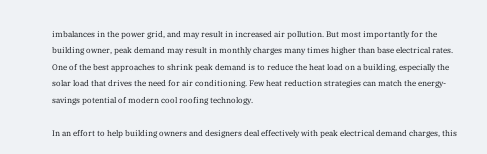imbalances in the power grid, and may result in increased air pollution. But most importantly for the building owner, peak demand may result in monthly charges many times higher than base electrical rates. One of the best approaches to shrink peak demand is to reduce the heat load on a building, especially the solar load that drives the need for air conditioning. Few heat reduction strategies can match the energy-savings potential of modern cool roofing technology.

In an effort to help building owners and designers deal effectively with peak electrical demand charges, this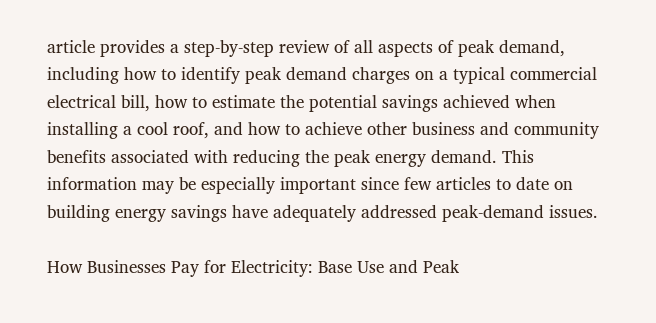article provides a step-by-step review of all aspects of peak demand, including how to identify peak demand charges on a typical commercial electrical bill, how to estimate the potential savings achieved when installing a cool roof, and how to achieve other business and community benefits associated with reducing the peak energy demand. This information may be especially important since few articles to date on building energy savings have adequately addressed peak-demand issues.

How Businesses Pay for Electricity: Base Use and Peak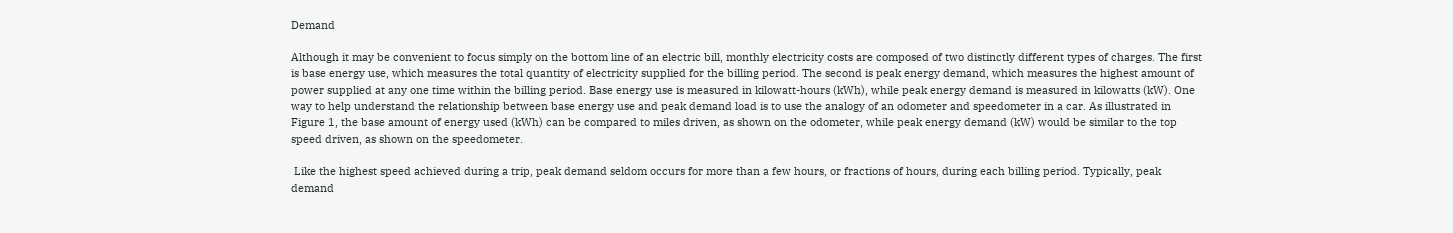Demand

Although it may be convenient to focus simply on the bottom line of an electric bill, monthly electricity costs are composed of two distinctly different types of charges. The first is base energy use, which measures the total quantity of electricity supplied for the billing period. The second is peak energy demand, which measures the highest amount of power supplied at any one time within the billing period. Base energy use is measured in kilowatt-hours (kWh), while peak energy demand is measured in kilowatts (kW). One way to help understand the relationship between base energy use and peak demand load is to use the analogy of an odometer and speedometer in a car. As illustrated in Figure 1, the base amount of energy used (kWh) can be compared to miles driven, as shown on the odometer, while peak energy demand (kW) would be similar to the top speed driven, as shown on the speedometer.

 Like the highest speed achieved during a trip, peak demand seldom occurs for more than a few hours, or fractions of hours, during each billing period. Typically, peak demand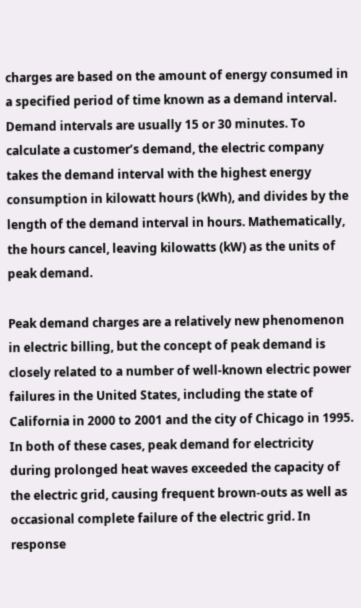charges are based on the amount of energy consumed in a specified period of time known as a demand interval. Demand intervals are usually 15 or 30 minutes. To calculate a customer’s demand, the electric company takes the demand interval with the highest energy consumption in kilowatt hours (kWh), and divides by the length of the demand interval in hours. Mathematically, the hours cancel, leaving kilowatts (kW) as the units of peak demand.

Peak demand charges are a relatively new phenomenon in electric billing, but the concept of peak demand is closely related to a number of well-known electric power failures in the United States, including the state of California in 2000 to 2001 and the city of Chicago in 1995. In both of these cases, peak demand for electricity during prolonged heat waves exceeded the capacity of the electric grid, causing frequent brown-outs as well as occasional complete failure of the electric grid. In response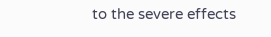to the severe effects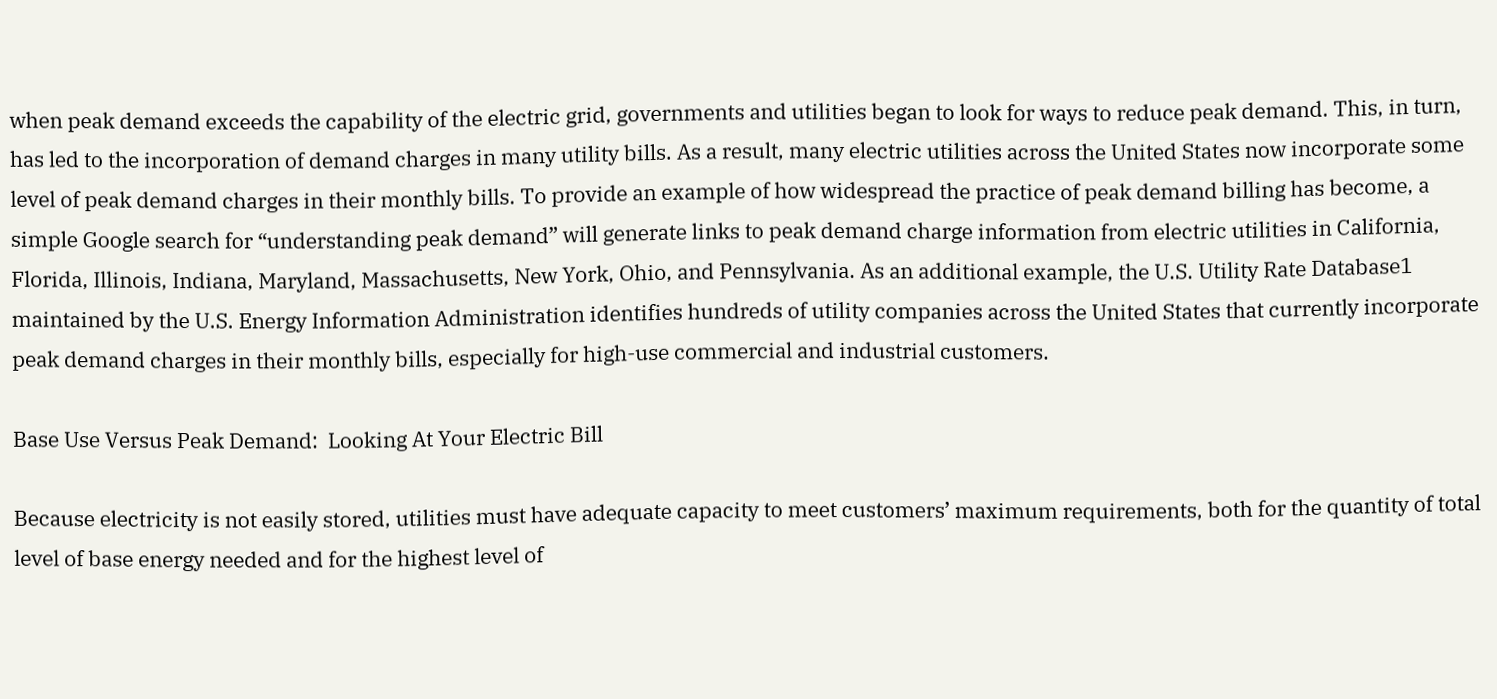when peak demand exceeds the capability of the electric grid, governments and utilities began to look for ways to reduce peak demand. This, in turn, has led to the incorporation of demand charges in many utility bills. As a result, many electric utilities across the United States now incorporate some level of peak demand charges in their monthly bills. To provide an example of how widespread the practice of peak demand billing has become, a simple Google search for “understanding peak demand” will generate links to peak demand charge information from electric utilities in California, Florida, Illinois, Indiana, Maryland, Massachusetts, New York, Ohio, and Pennsylvania. As an additional example, the U.S. Utility Rate Database1 maintained by the U.S. Energy Information Administration identifies hundreds of utility companies across the United States that currently incorporate peak demand charges in their monthly bills, especially for high-use commercial and industrial customers.

Base Use Versus Peak Demand:  Looking At Your Electric Bill

Because electricity is not easily stored, utilities must have adequate capacity to meet customers’ maximum requirements, both for the quantity of total level of base energy needed and for the highest level of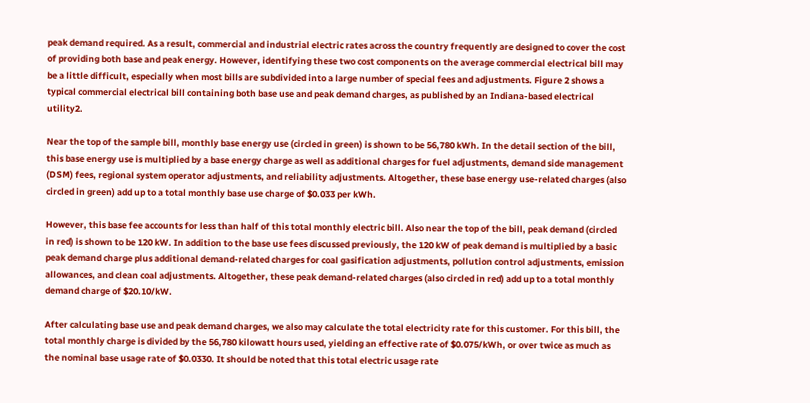peak demand required. As a result, commercial and industrial electric rates across the country frequently are designed to cover the cost of providing both base and peak energy. However, identifying these two cost components on the average commercial electrical bill may be a little difficult, especially when most bills are subdivided into a large number of special fees and adjustments. Figure 2 shows a typical commercial electrical bill containing both base use and peak demand charges, as published by an Indiana-based electrical utility2.

Near the top of the sample bill, monthly base energy use (circled in green) is shown to be 56,780 kWh. In the detail section of the bill, this base energy use is multiplied by a base energy charge as well as additional charges for fuel adjustments, demand side management (DSM) fees, regional system operator adjustments, and reliability adjustments. Altogether, these base energy use-related charges (also circled in green) add up to a total monthly base use charge of $0.033 per kWh.

However, this base fee accounts for less than half of this total monthly electric bill. Also near the top of the bill, peak demand (circled in red) is shown to be 120 kW. In addition to the base use fees discussed previously, the 120 kW of peak demand is multiplied by a basic peak demand charge plus additional demand-related charges for coal gasification adjustments, pollution control adjustments, emission allowances, and clean coal adjustments. Altogether, these peak demand-related charges (also circled in red) add up to a total monthly demand charge of $20.10/kW.

After calculating base use and peak demand charges, we also may calculate the total electricity rate for this customer. For this bill, the total monthly charge is divided by the 56,780 kilowatt hours used, yielding an effective rate of $0.075/kWh, or over twice as much as the nominal base usage rate of $0.0330. It should be noted that this total electric usage rate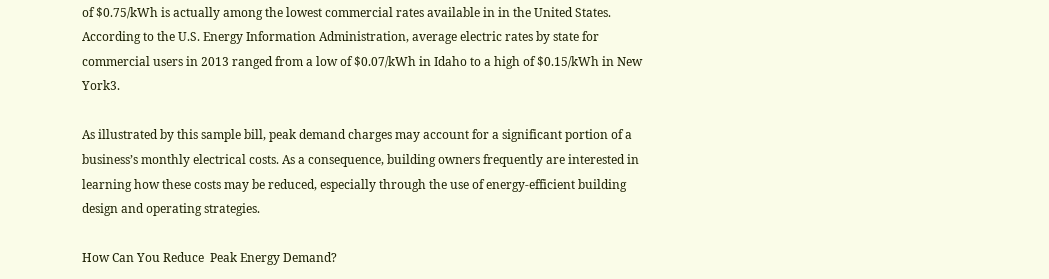of $0.75/kWh is actually among the lowest commercial rates available in in the United States. According to the U.S. Energy Information Administration, average electric rates by state for commercial users in 2013 ranged from a low of $0.07/kWh in Idaho to a high of $0.15/kWh in New York3.

As illustrated by this sample bill, peak demand charges may account for a significant portion of a business’s monthly electrical costs. As a consequence, building owners frequently are interested in learning how these costs may be reduced, especially through the use of energy-efficient building design and operating strategies.

How Can You Reduce  Peak Energy Demand?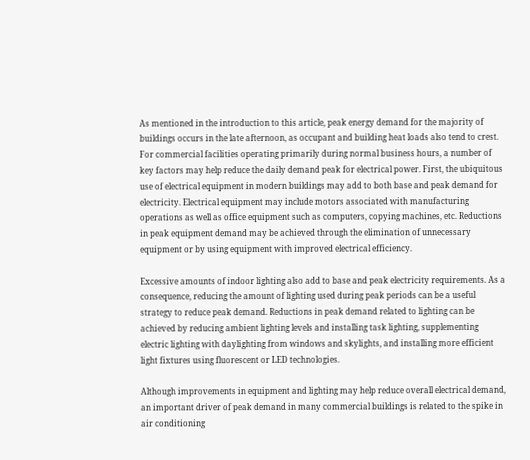As mentioned in the introduction to this article, peak energy demand for the majority of buildings occurs in the late afternoon, as occupant and building heat loads also tend to crest. For commercial facilities operating primarily during normal business hours, a number of key factors may help reduce the daily demand peak for electrical power. First, the ubiquitous use of electrical equipment in modern buildings may add to both base and peak demand for electricity. Electrical equipment may include motors associated with manufacturing operations as well as office equipment such as computers, copying machines, etc. Reductions in peak equipment demand may be achieved through the elimination of unnecessary equipment or by using equipment with improved electrical efficiency.

Excessive amounts of indoor lighting also add to base and peak electricity requirements. As a consequence, reducing the amount of lighting used during peak periods can be a useful strategy to reduce peak demand. Reductions in peak demand related to lighting can be achieved by reducing ambient lighting levels and installing task lighting, supplementing electric lighting with daylighting from windows and skylights, and installing more efficient light fixtures using fluorescent or LED technologies.

Although improvements in equipment and lighting may help reduce overall electrical demand, an important driver of peak demand in many commercial buildings is related to the spike in air conditioning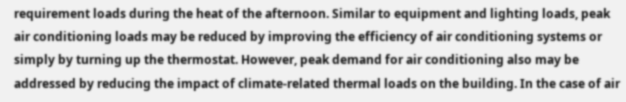requirement loads during the heat of the afternoon. Similar to equipment and lighting loads, peak air conditioning loads may be reduced by improving the efficiency of air conditioning systems or simply by turning up the thermostat. However, peak demand for air conditioning also may be addressed by reducing the impact of climate-related thermal loads on the building. In the case of air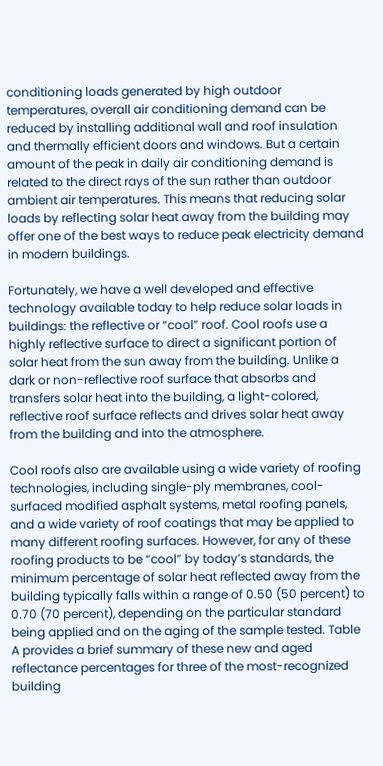conditioning loads generated by high outdoor temperatures, overall air conditioning demand can be reduced by installing additional wall and roof insulation and thermally efficient doors and windows. But a certain amount of the peak in daily air conditioning demand is related to the direct rays of the sun rather than outdoor ambient air temperatures. This means that reducing solar loads by reflecting solar heat away from the building may offer one of the best ways to reduce peak electricity demand in modern buildings.

Fortunately, we have a well developed and effective technology available today to help reduce solar loads in buildings: the reflective or “cool” roof. Cool roofs use a highly reflective surface to direct a significant portion of solar heat from the sun away from the building. Unlike a dark or non-reflective roof surface that absorbs and transfers solar heat into the building, a light-colored, reflective roof surface reflects and drives solar heat away from the building and into the atmosphere.

Cool roofs also are available using a wide variety of roofing technologies, including single-ply membranes, cool-surfaced modified asphalt systems, metal roofing panels, and a wide variety of roof coatings that may be applied to many different roofing surfaces. However, for any of these roofing products to be “cool” by today’s standards, the minimum percentage of solar heat reflected away from the building typically falls within a range of 0.50 (50 percent) to 0.70 (70 percent), depending on the particular standard being applied and on the aging of the sample tested. Table A provides a brief summary of these new and aged reflectance percentages for three of the most-recognized building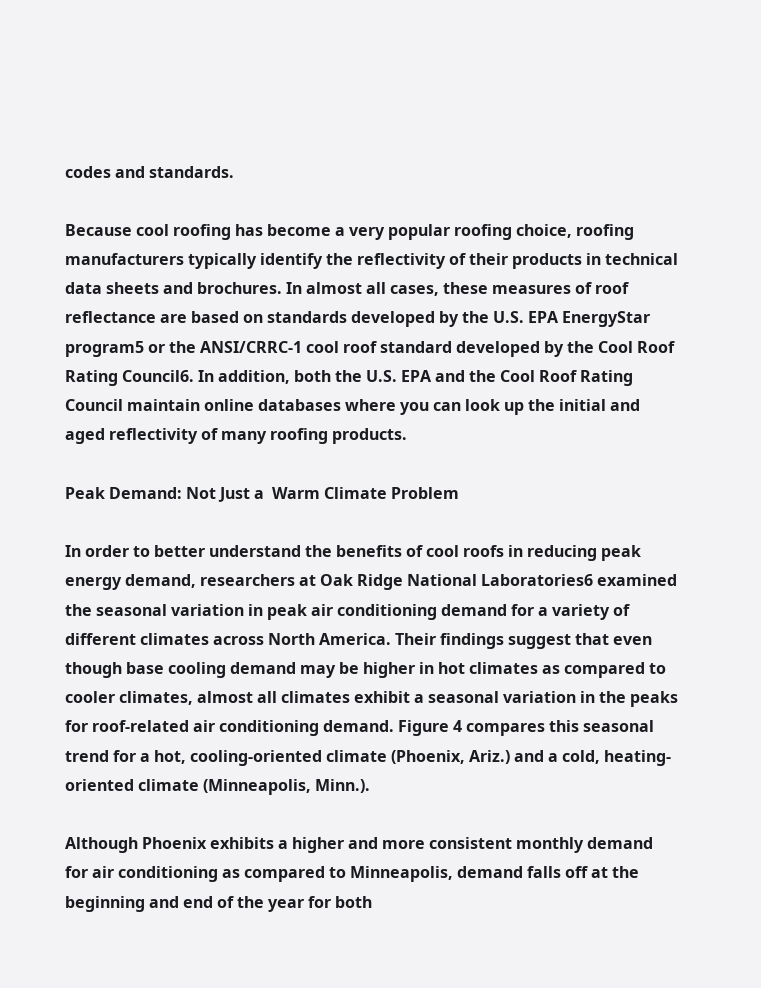codes and standards.

Because cool roofing has become a very popular roofing choice, roofing manufacturers typically identify the reflectivity of their products in technical data sheets and brochures. In almost all cases, these measures of roof reflectance are based on standards developed by the U.S. EPA EnergyStar program5 or the ANSI/CRRC-1 cool roof standard developed by the Cool Roof Rating Council6. In addition, both the U.S. EPA and the Cool Roof Rating Council maintain online databases where you can look up the initial and aged reflectivity of many roofing products.

Peak Demand: Not Just a  Warm Climate Problem

In order to better understand the benefits of cool roofs in reducing peak energy demand, researchers at Oak Ridge National Laboratories6 examined the seasonal variation in peak air conditioning demand for a variety of different climates across North America. Their findings suggest that even though base cooling demand may be higher in hot climates as compared to cooler climates, almost all climates exhibit a seasonal variation in the peaks for roof-related air conditioning demand. Figure 4 compares this seasonal trend for a hot, cooling-oriented climate (Phoenix, Ariz.) and a cold, heating-oriented climate (Minneapolis, Minn.).

Although Phoenix exhibits a higher and more consistent monthly demand for air conditioning as compared to Minneapolis, demand falls off at the beginning and end of the year for both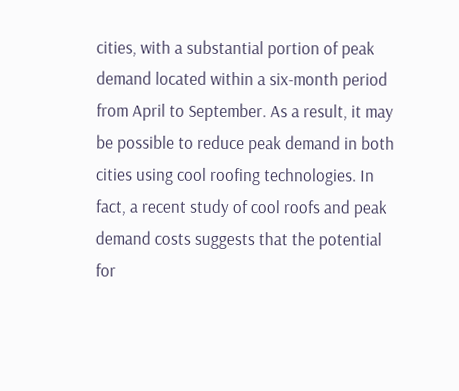cities, with a substantial portion of peak demand located within a six-month period from April to September. As a result, it may be possible to reduce peak demand in both cities using cool roofing technologies. In fact, a recent study of cool roofs and peak demand costs suggests that the potential for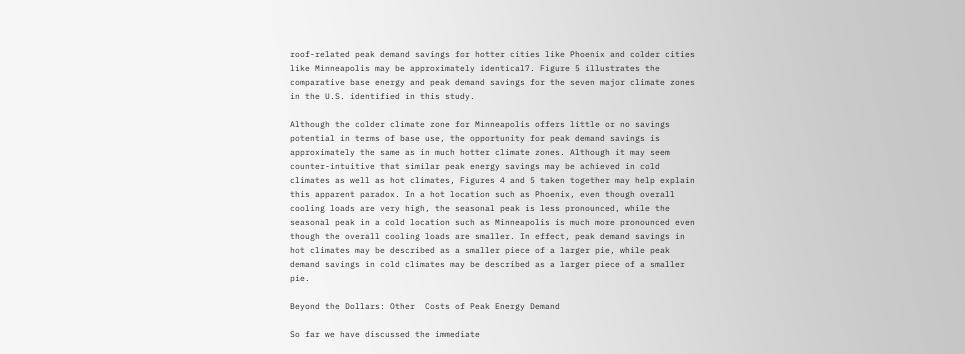roof-related peak demand savings for hotter cities like Phoenix and colder cities like Minneapolis may be approximately identical7. Figure 5 illustrates the comparative base energy and peak demand savings for the seven major climate zones in the U.S. identified in this study.

Although the colder climate zone for Minneapolis offers little or no savings potential in terms of base use, the opportunity for peak demand savings is approximately the same as in much hotter climate zones. Although it may seem counter-intuitive that similar peak energy savings may be achieved in cold climates as well as hot climates, Figures 4 and 5 taken together may help explain this apparent paradox. In a hot location such as Phoenix, even though overall cooling loads are very high, the seasonal peak is less pronounced, while the seasonal peak in a cold location such as Minneapolis is much more pronounced even though the overall cooling loads are smaller. In effect, peak demand savings in hot climates may be described as a smaller piece of a larger pie, while peak demand savings in cold climates may be described as a larger piece of a smaller pie.

Beyond the Dollars: Other  Costs of Peak Energy Demand

So far we have discussed the immediate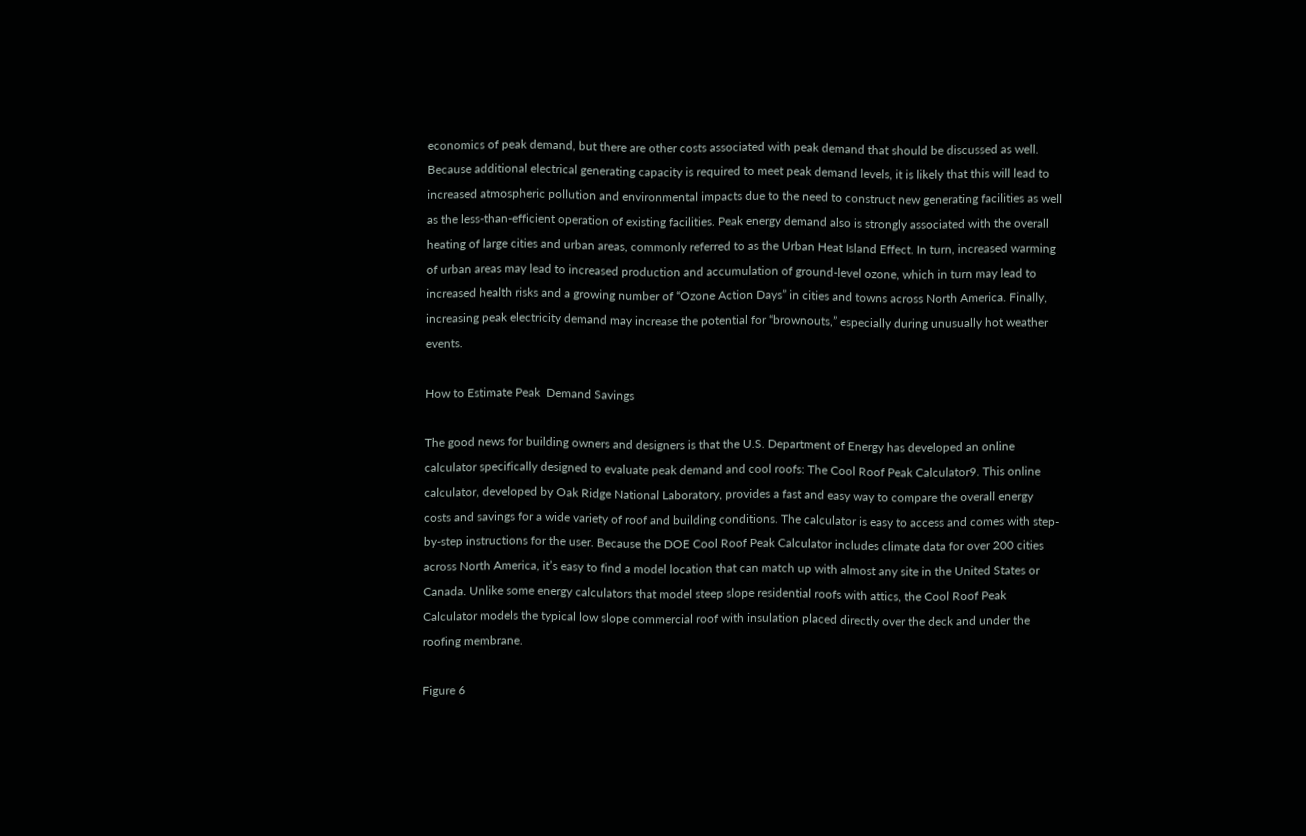economics of peak demand, but there are other costs associated with peak demand that should be discussed as well. Because additional electrical generating capacity is required to meet peak demand levels, it is likely that this will lead to increased atmospheric pollution and environmental impacts due to the need to construct new generating facilities as well as the less-than-efficient operation of existing facilities. Peak energy demand also is strongly associated with the overall heating of large cities and urban areas, commonly referred to as the Urban Heat Island Effect. In turn, increased warming of urban areas may lead to increased production and accumulation of ground-level ozone, which in turn may lead to increased health risks and a growing number of “Ozone Action Days” in cities and towns across North America. Finally, increasing peak electricity demand may increase the potential for “brownouts,” especially during unusually hot weather events.

How to Estimate Peak  Demand Savings

The good news for building owners and designers is that the U.S. Department of Energy has developed an online calculator specifically designed to evaluate peak demand and cool roofs: The Cool Roof Peak Calculator9. This online calculator, developed by Oak Ridge National Laboratory, provides a fast and easy way to compare the overall energy costs and savings for a wide variety of roof and building conditions. The calculator is easy to access and comes with step-by-step instructions for the user. Because the DOE Cool Roof Peak Calculator includes climate data for over 200 cities across North America, it’s easy to find a model location that can match up with almost any site in the United States or Canada. Unlike some energy calculators that model steep slope residential roofs with attics, the Cool Roof Peak Calculator models the typical low slope commercial roof with insulation placed directly over the deck and under the roofing membrane.

Figure 6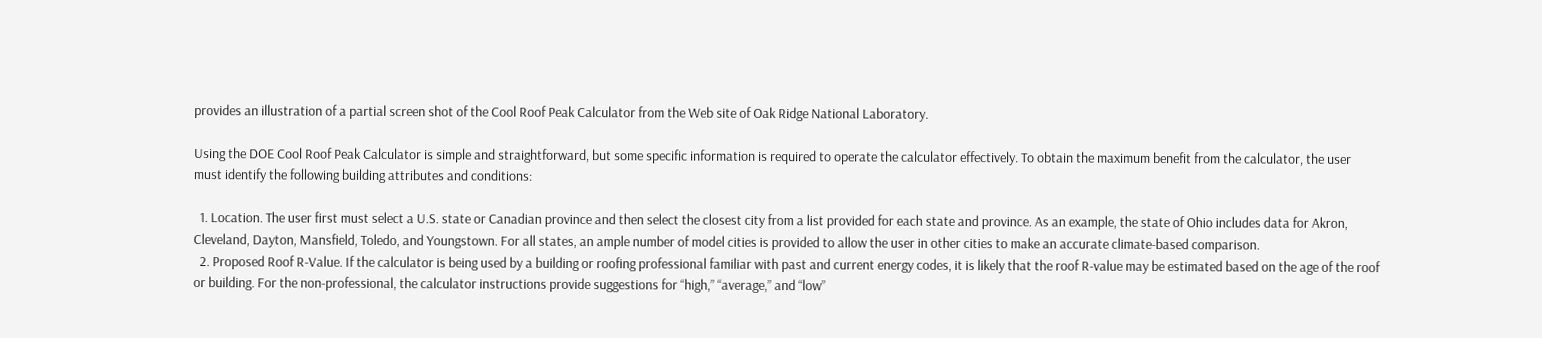provides an illustration of a partial screen shot of the Cool Roof Peak Calculator from the Web site of Oak Ridge National Laboratory.

Using the DOE Cool Roof Peak Calculator is simple and straightforward, but some specific information is required to operate the calculator effectively. To obtain the maximum benefit from the calculator, the user must identify the following building attributes and conditions:

  1. Location. The user first must select a U.S. state or Canadian province and then select the closest city from a list provided for each state and province. As an example, the state of Ohio includes data for Akron, Cleveland, Dayton, Mansfield, Toledo, and Youngstown. For all states, an ample number of model cities is provided to allow the user in other cities to make an accurate climate-based comparison.
  2. Proposed Roof R-Value. If the calculator is being used by a building or roofing professional familiar with past and current energy codes, it is likely that the roof R-value may be estimated based on the age of the roof or building. For the non-professional, the calculator instructions provide suggestions for “high,” “average,” and “low”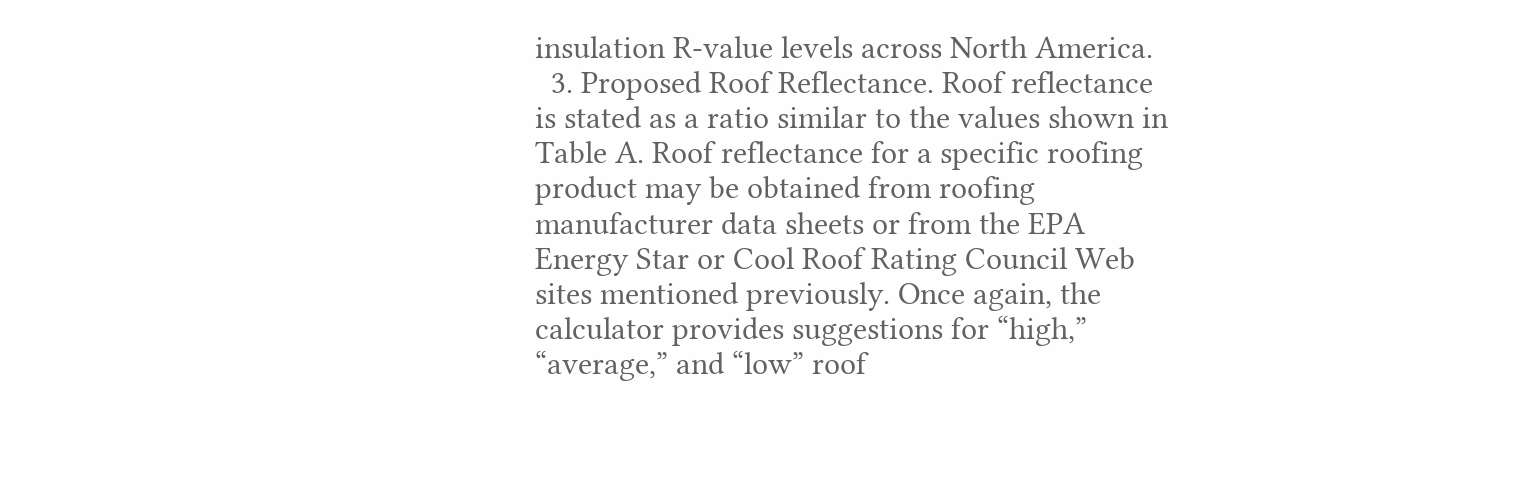insulation R-value levels across North America.
  3. Proposed Roof Reflectance. Roof reflectance is stated as a ratio similar to the values shown in Table A. Roof reflectance for a specific roofing product may be obtained from roofing manufacturer data sheets or from the EPA Energy Star or Cool Roof Rating Council Web sites mentioned previously. Once again, the calculator provides suggestions for “high,” “average,” and “low” roof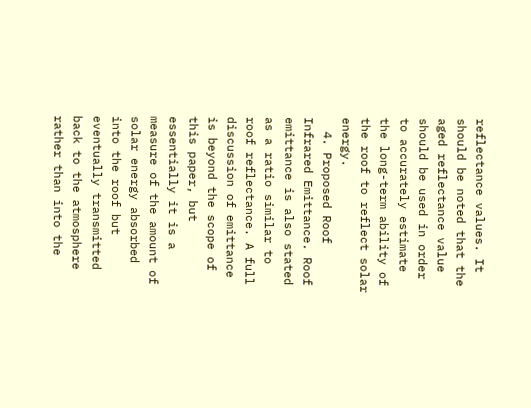reflectance values. It should be noted that the aged reflectance value should be used in order to accurately estimate the long-term ability of the roof to reflect solar energy.
  4. Proposed Roof Infrared Emittance. Roof emittance is also stated as a ratio similar to roof reflectance. A full discussion of emittance is beyond the scope of this paper, but essentially it is a measure of the amount of solar energy absorbed into the roof but eventually transmitted back to the atmosphere rather than into the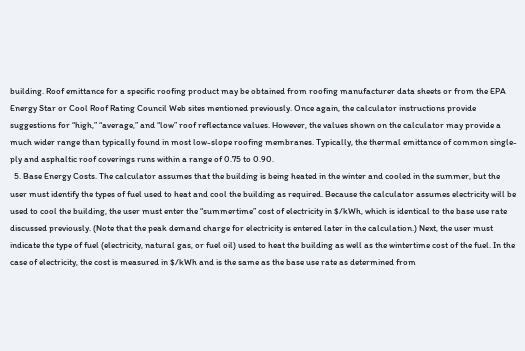building. Roof emittance for a specific roofing product may be obtained from roofing manufacturer data sheets or from the EPA Energy Star or Cool Roof Rating Council Web sites mentioned previously. Once again, the calculator instructions provide suggestions for “high,” “average,” and “low” roof reflectance values. However, the values shown on the calculator may provide a much wider range than typically found in most low-slope roofing membranes. Typically, the thermal emittance of common single-ply and asphaltic roof coverings runs within a range of 0.75 to 0.90.
  5. Base Energy Costs. The calculator assumes that the building is being heated in the winter and cooled in the summer, but the user must identify the types of fuel used to heat and cool the building as required. Because the calculator assumes electricity will be used to cool the building, the user must enter the “summertime” cost of electricity in $/kWh, which is identical to the base use rate discussed previously. (Note that the peak demand charge for electricity is entered later in the calculation.) Next, the user must indicate the type of fuel (electricity, natural gas, or fuel oil) used to heat the building as well as the wintertime cost of the fuel. In the case of electricity, the cost is measured in $/kWh and is the same as the base use rate as determined from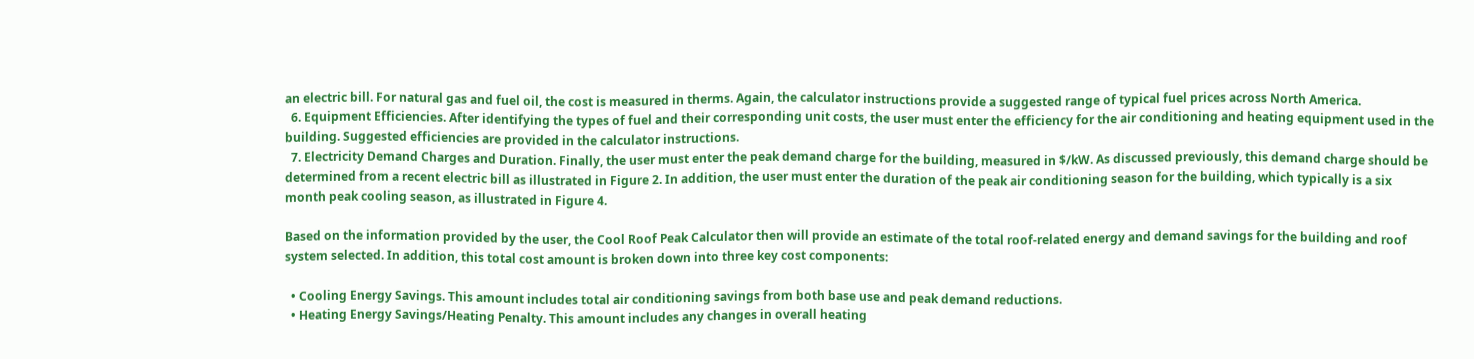an electric bill. For natural gas and fuel oil, the cost is measured in therms. Again, the calculator instructions provide a suggested range of typical fuel prices across North America.
  6. Equipment Efficiencies. After identifying the types of fuel and their corresponding unit costs, the user must enter the efficiency for the air conditioning and heating equipment used in the building. Suggested efficiencies are provided in the calculator instructions.
  7. Electricity Demand Charges and Duration. Finally, the user must enter the peak demand charge for the building, measured in $/kW. As discussed previously, this demand charge should be determined from a recent electric bill as illustrated in Figure 2. In addition, the user must enter the duration of the peak air conditioning season for the building, which typically is a six month peak cooling season, as illustrated in Figure 4.

Based on the information provided by the user, the Cool Roof Peak Calculator then will provide an estimate of the total roof-related energy and demand savings for the building and roof system selected. In addition, this total cost amount is broken down into three key cost components:

  • Cooling Energy Savings. This amount includes total air conditioning savings from both base use and peak demand reductions.
  • Heating Energy Savings/Heating Penalty. This amount includes any changes in overall heating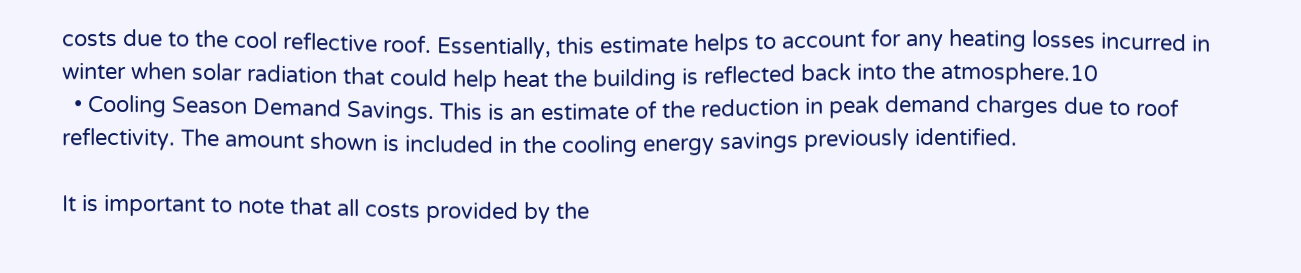costs due to the cool reflective roof. Essentially, this estimate helps to account for any heating losses incurred in winter when solar radiation that could help heat the building is reflected back into the atmosphere.10
  • Cooling Season Demand Savings. This is an estimate of the reduction in peak demand charges due to roof reflectivity. The amount shown is included in the cooling energy savings previously identified.

It is important to note that all costs provided by the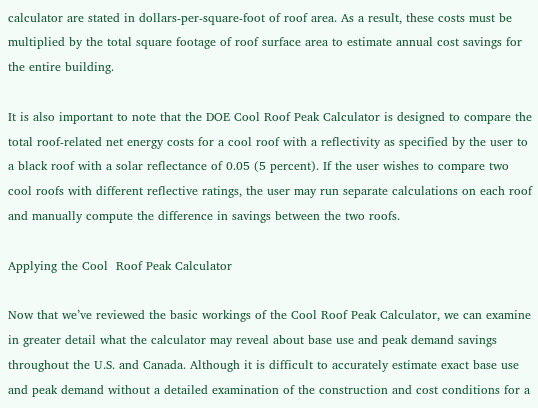calculator are stated in dollars-per-square-foot of roof area. As a result, these costs must be multiplied by the total square footage of roof surface area to estimate annual cost savings for the entire building.

It is also important to note that the DOE Cool Roof Peak Calculator is designed to compare the total roof-related net energy costs for a cool roof with a reflectivity as specified by the user to a black roof with a solar reflectance of 0.05 (5 percent). If the user wishes to compare two cool roofs with different reflective ratings, the user may run separate calculations on each roof and manually compute the difference in savings between the two roofs.

Applying the Cool  Roof Peak Calculator

Now that we’ve reviewed the basic workings of the Cool Roof Peak Calculator, we can examine in greater detail what the calculator may reveal about base use and peak demand savings throughout the U.S. and Canada. Although it is difficult to accurately estimate exact base use and peak demand without a detailed examination of the construction and cost conditions for a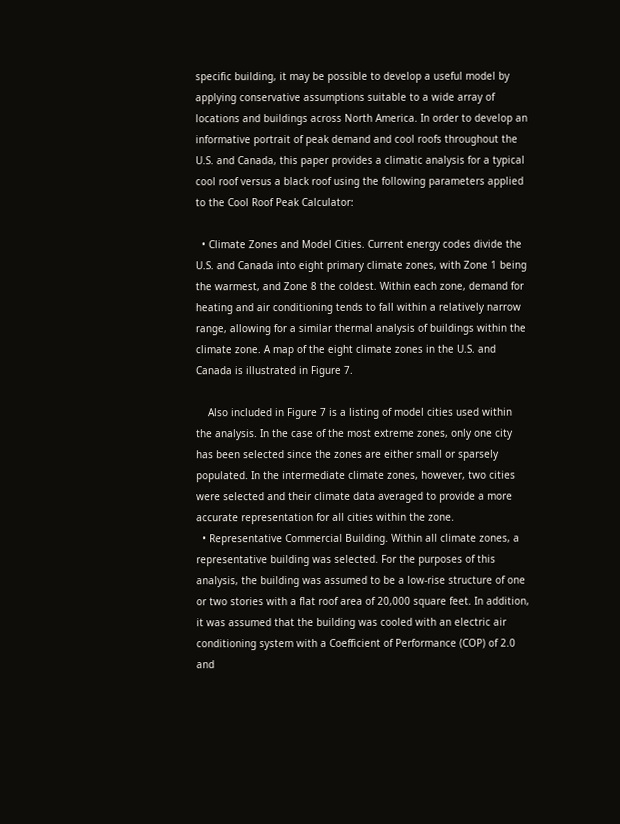specific building, it may be possible to develop a useful model by applying conservative assumptions suitable to a wide array of locations and buildings across North America. In order to develop an informative portrait of peak demand and cool roofs throughout the U.S. and Canada, this paper provides a climatic analysis for a typical cool roof versus a black roof using the following parameters applied to the Cool Roof Peak Calculator:

  • Climate Zones and Model Cities. Current energy codes divide the U.S. and Canada into eight primary climate zones, with Zone 1 being the warmest, and Zone 8 the coldest. Within each zone, demand for heating and air conditioning tends to fall within a relatively narrow range, allowing for a similar thermal analysis of buildings within the climate zone. A map of the eight climate zones in the U.S. and Canada is illustrated in Figure 7.

    Also included in Figure 7 is a listing of model cities used within the analysis. In the case of the most extreme zones, only one city has been selected since the zones are either small or sparsely populated. In the intermediate climate zones, however, two cities were selected and their climate data averaged to provide a more accurate representation for all cities within the zone.
  • Representative Commercial Building. Within all climate zones, a representative building was selected. For the purposes of this analysis, the building was assumed to be a low-rise structure of one or two stories with a flat roof area of 20,000 square feet. In addition, it was assumed that the building was cooled with an electric air conditioning system with a Coefficient of Performance (COP) of 2.0 and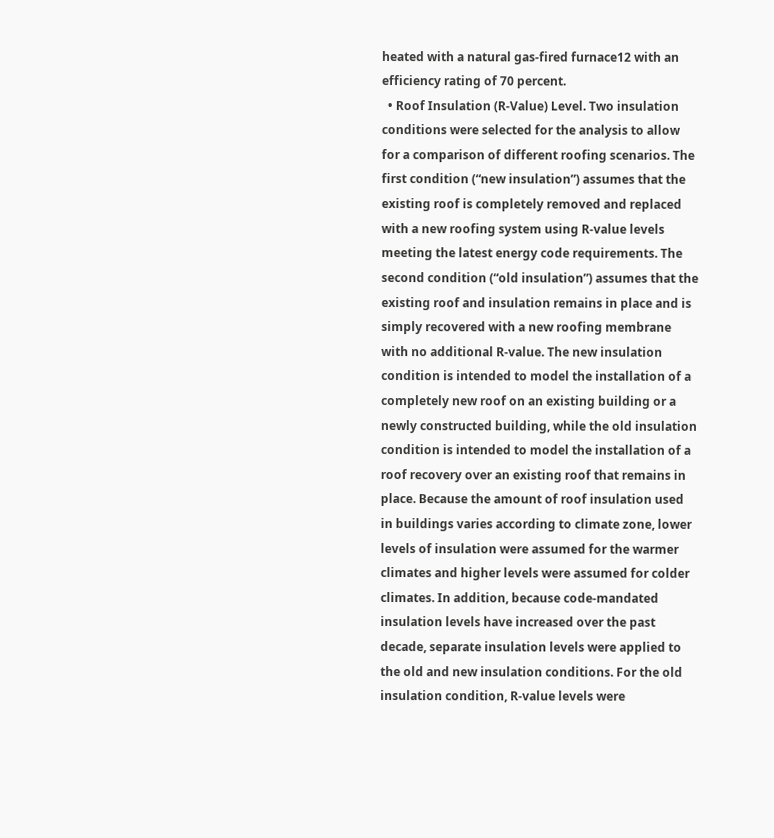heated with a natural gas-fired furnace12 with an efficiency rating of 70 percent.
  • Roof Insulation (R-Value) Level. Two insulation conditions were selected for the analysis to allow for a comparison of different roofing scenarios. The first condition (“new insulation”) assumes that the existing roof is completely removed and replaced with a new roofing system using R-value levels meeting the latest energy code requirements. The second condition (“old insulation”) assumes that the existing roof and insulation remains in place and is simply recovered with a new roofing membrane with no additional R-value. The new insulation condition is intended to model the installation of a completely new roof on an existing building or a newly constructed building, while the old insulation condition is intended to model the installation of a roof recovery over an existing roof that remains in place. Because the amount of roof insulation used in buildings varies according to climate zone, lower levels of insulation were assumed for the warmer climates and higher levels were assumed for colder climates. In addition, because code-mandated insulation levels have increased over the past decade, separate insulation levels were applied to the old and new insulation conditions. For the old insulation condition, R-value levels were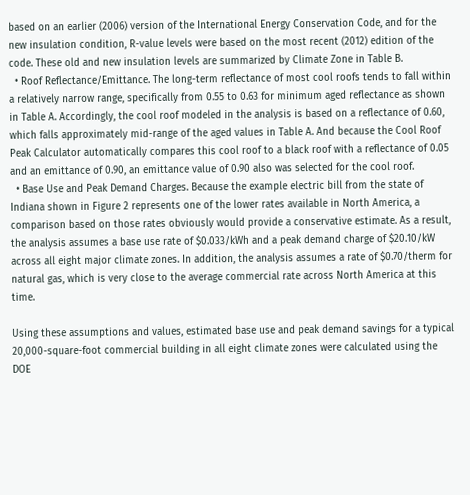based on an earlier (2006) version of the International Energy Conservation Code, and for the new insulation condition, R-value levels were based on the most recent (2012) edition of the code. These old and new insulation levels are summarized by Climate Zone in Table B.
  • Roof Reflectance/Emittance. The long-term reflectance of most cool roofs tends to fall within a relatively narrow range, specifically from 0.55 to 0.63 for minimum aged reflectance as shown in Table A. Accordingly, the cool roof modeled in the analysis is based on a reflectance of 0.60, which falls approximately mid-range of the aged values in Table A. And because the Cool Roof Peak Calculator automatically compares this cool roof to a black roof with a reflectance of 0.05 and an emittance of 0.90, an emittance value of 0.90 also was selected for the cool roof.
  • Base Use and Peak Demand Charges. Because the example electric bill from the state of Indiana shown in Figure 2 represents one of the lower rates available in North America, a comparison based on those rates obviously would provide a conservative estimate. As a result, the analysis assumes a base use rate of $0.033/kWh and a peak demand charge of $20.10/kW across all eight major climate zones. In addition, the analysis assumes a rate of $0.70/therm for natural gas, which is very close to the average commercial rate across North America at this time.

Using these assumptions and values, estimated base use and peak demand savings for a typical 20,000-square-foot commercial building in all eight climate zones were calculated using the DOE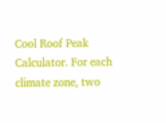Cool Roof Peak Calculator. For each climate zone, two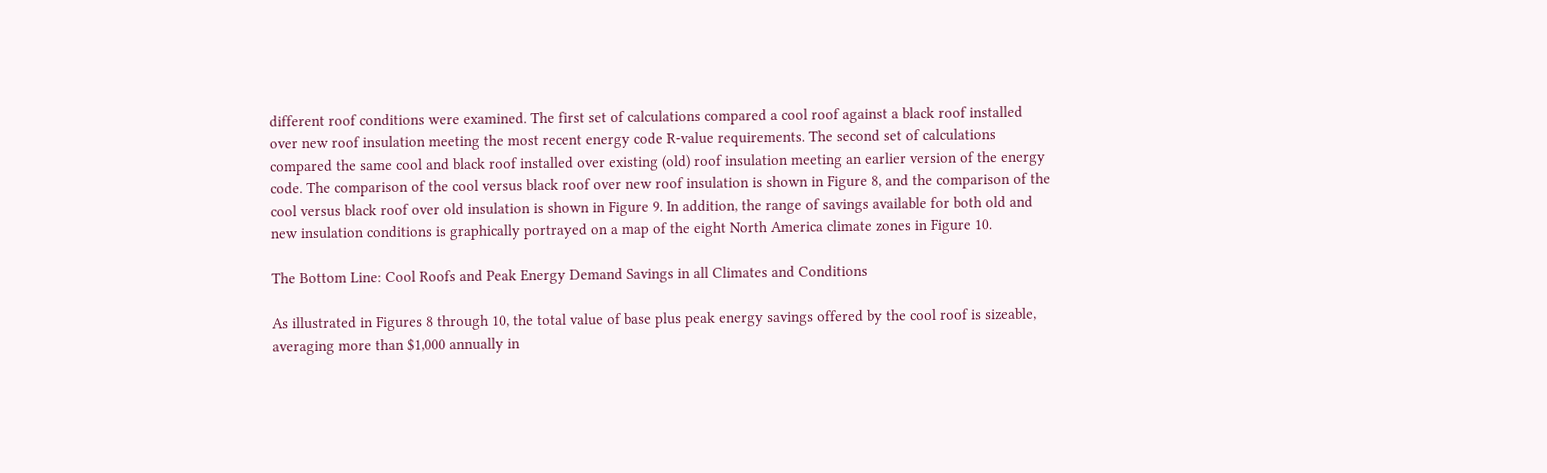different roof conditions were examined. The first set of calculations compared a cool roof against a black roof installed over new roof insulation meeting the most recent energy code R-value requirements. The second set of calculations compared the same cool and black roof installed over existing (old) roof insulation meeting an earlier version of the energy code. The comparison of the cool versus black roof over new roof insulation is shown in Figure 8, and the comparison of the cool versus black roof over old insulation is shown in Figure 9. In addition, the range of savings available for both old and new insulation conditions is graphically portrayed on a map of the eight North America climate zones in Figure 10.

The Bottom Line: Cool Roofs and Peak Energy Demand Savings in all Climates and Conditions

As illustrated in Figures 8 through 10, the total value of base plus peak energy savings offered by the cool roof is sizeable, averaging more than $1,000 annually in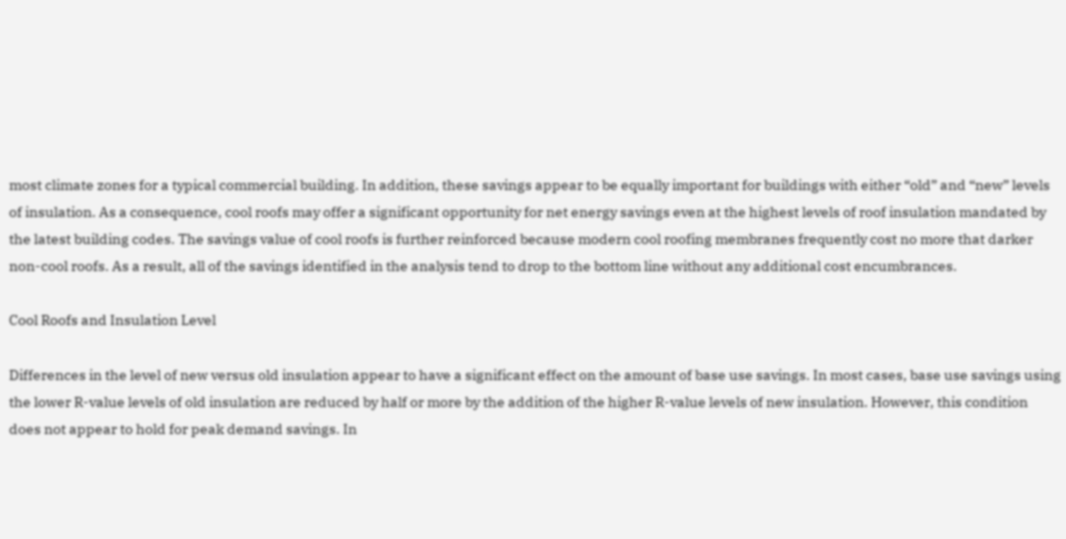most climate zones for a typical commercial building. In addition, these savings appear to be equally important for buildings with either “old” and “new” levels of insulation. As a consequence, cool roofs may offer a significant opportunity for net energy savings even at the highest levels of roof insulation mandated by the latest building codes. The savings value of cool roofs is further reinforced because modern cool roofing membranes frequently cost no more that darker non-cool roofs. As a result, all of the savings identified in the analysis tend to drop to the bottom line without any additional cost encumbrances.

Cool Roofs and Insulation Level

Differences in the level of new versus old insulation appear to have a significant effect on the amount of base use savings. In most cases, base use savings using the lower R-value levels of old insulation are reduced by half or more by the addition of the higher R-value levels of new insulation. However, this condition does not appear to hold for peak demand savings. In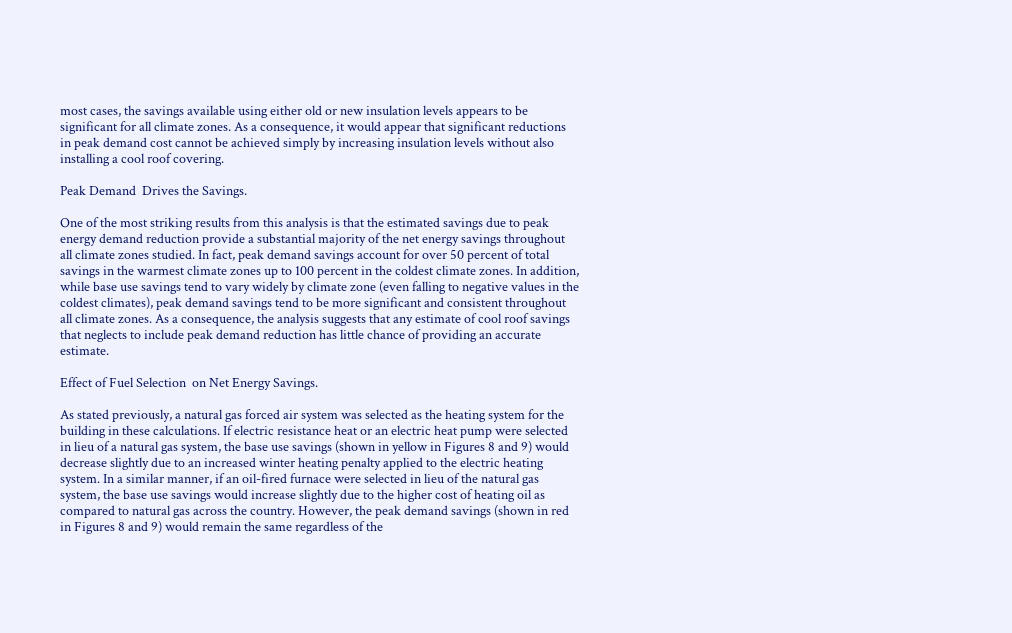most cases, the savings available using either old or new insulation levels appears to be significant for all climate zones. As a consequence, it would appear that significant reductions in peak demand cost cannot be achieved simply by increasing insulation levels without also installing a cool roof covering.

Peak Demand  Drives the Savings.

One of the most striking results from this analysis is that the estimated savings due to peak energy demand reduction provide a substantial majority of the net energy savings throughout all climate zones studied. In fact, peak demand savings account for over 50 percent of total savings in the warmest climate zones up to 100 percent in the coldest climate zones. In addition, while base use savings tend to vary widely by climate zone (even falling to negative values in the coldest climates), peak demand savings tend to be more significant and consistent throughout all climate zones. As a consequence, the analysis suggests that any estimate of cool roof savings that neglects to include peak demand reduction has little chance of providing an accurate estimate.

Effect of Fuel Selection  on Net Energy Savings.

As stated previously, a natural gas forced air system was selected as the heating system for the building in these calculations. If electric resistance heat or an electric heat pump were selected in lieu of a natural gas system, the base use savings (shown in yellow in Figures 8 and 9) would decrease slightly due to an increased winter heating penalty applied to the electric heating system. In a similar manner, if an oil-fired furnace were selected in lieu of the natural gas system, the base use savings would increase slightly due to the higher cost of heating oil as compared to natural gas across the country. However, the peak demand savings (shown in red in Figures 8 and 9) would remain the same regardless of the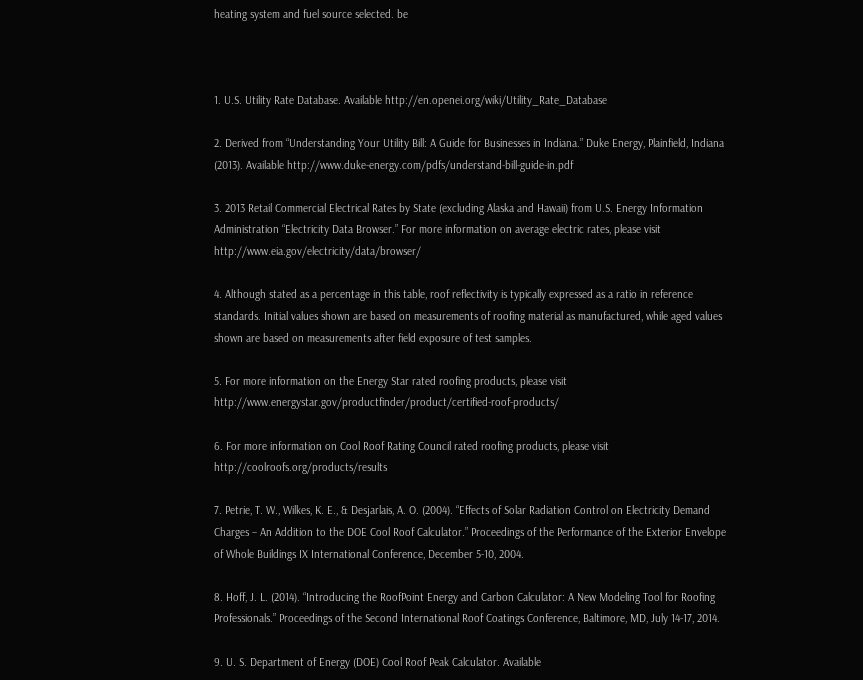heating system and fuel source selected. be



1. U.S. Utility Rate Database. Available http://en.openei.org/wiki/Utility_Rate_Database

2. Derived from “Understanding Your Utility Bill: A Guide for Businesses in Indiana.” Duke Energy, Plainfield, Indiana (2013). Available http://www.duke-energy.com/pdfs/understand-bill-guide-in.pdf

3. 2013 Retail Commercial Electrical Rates by State (excluding Alaska and Hawaii) from U.S. Energy Information Administration “Electricity Data Browser.” For more information on average electric rates, please visit http://www.eia.gov/electricity/data/browser/

4. Although stated as a percentage in this table, roof reflectivity is typically expressed as a ratio in reference standards. Initial values shown are based on measurements of roofing material as manufactured, while aged values shown are based on measurements after field exposure of test samples.

5. For more information on the Energy Star rated roofing products, please visit http://www.energystar.gov/productfinder/product/certified-roof-products/

6. For more information on Cool Roof Rating Council rated roofing products, please visit http://coolroofs.org/products/results

7. Petrie, T. W., Wilkes, K. E., & Desjarlais, A. O. (2004). “Effects of Solar Radiation Control on Electricity Demand Charges – An Addition to the DOE Cool Roof Calculator.” Proceedings of the Performance of the Exterior Envelope of Whole Buildings IX International Conference, December 5-10, 2004.

8. Hoff, J. L. (2014). “Introducing the RoofPoint Energy and Carbon Calculator: A New Modeling Tool for Roofing Professionals.” Proceedings of the Second International Roof Coatings Conference, Baltimore, MD, July 14-17, 2014.

9. U. S. Department of Energy (DOE) Cool Roof Peak Calculator. Available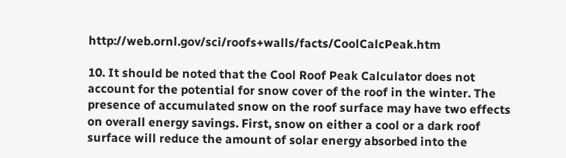http://web.ornl.gov/sci/roofs+walls/facts/CoolCalcPeak.htm

10. It should be noted that the Cool Roof Peak Calculator does not account for the potential for snow cover of the roof in the winter. The presence of accumulated snow on the roof surface may have two effects on overall energy savings. First, snow on either a cool or a dark roof surface will reduce the amount of solar energy absorbed into the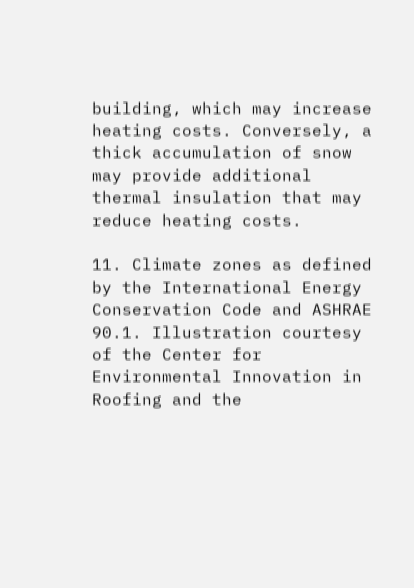building, which may increase heating costs. Conversely, a thick accumulation of snow may provide additional thermal insulation that may reduce heating costs.

11. Climate zones as defined by the International Energy Conservation Code and ASHRAE 90.1. Illustration courtesy of the Center for Environmental Innovation in Roofing and the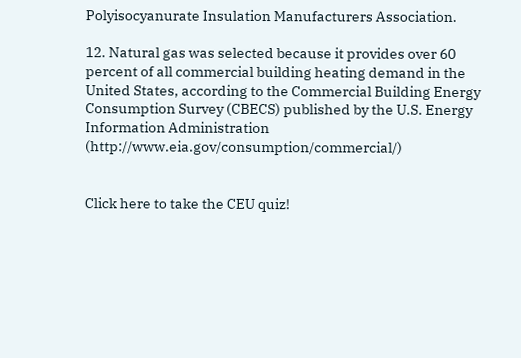Polyisocyanurate Insulation Manufacturers Association.

12. Natural gas was selected because it provides over 60 percent of all commercial building heating demand in the United States, according to the Commercial Building Energy Consumption Survey (CBECS) published by the U.S. Energy Information Administration (http://www.eia.gov/consumption/commercial/)


Click here to take the CEU quiz!